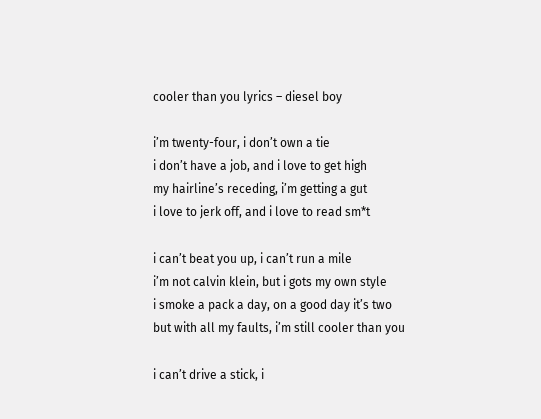cooler than you lyrics – diesel boy

i’m twenty-four, i don’t own a tie
i don’t have a job, and i love to get high
my hairline’s receding, i’m getting a gut
i love to jerk off, and i love to read sm*t

i can’t beat you up, i can’t run a mile
i’m not calvin klein, but i gots my own style
i smoke a pack a day, on a good day it’s two
but with all my faults, i’m still cooler than you

i can’t drive a stick, i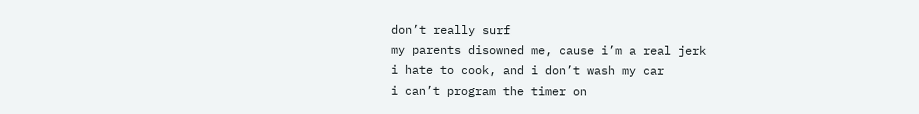don’t really surf
my parents disowned me, cause i’m a real jerk
i hate to cook, and i don’t wash my car
i can’t program the timer on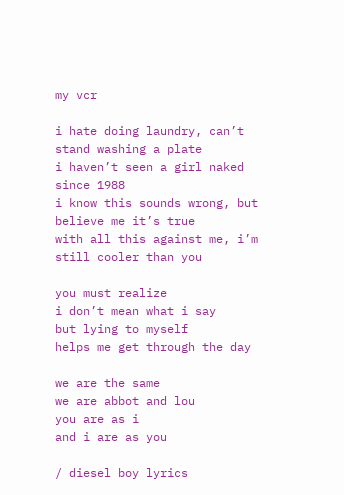my vcr

i hate doing laundry, can’t stand washing a plate
i haven’t seen a girl naked since 1988
i know this sounds wrong, but believe me it’s true
with all this against me, i’m still cooler than you

you must realize
i don’t mean what i say
but lying to myself
helps me get through the day

we are the same
we are abbot and lou
you are as i
and i are as you

/ diesel boy lyrics